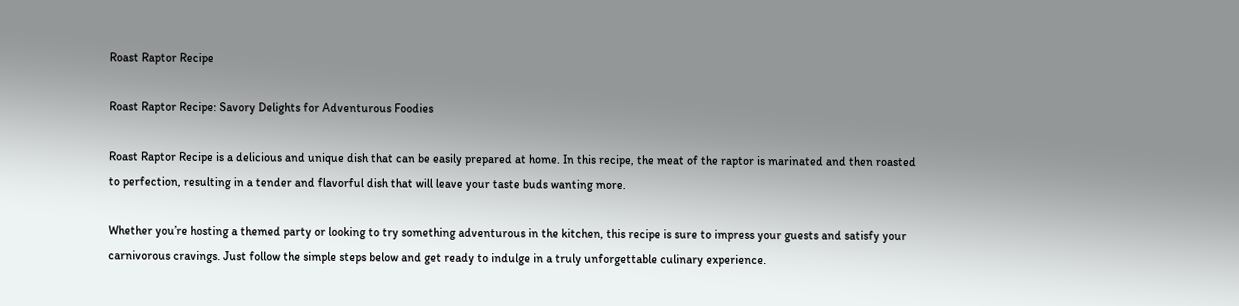Roast Raptor Recipe

Roast Raptor Recipe: Savory Delights for Adventurous Foodies

Roast Raptor Recipe is a delicious and unique dish that can be easily prepared at home. In this recipe, the meat of the raptor is marinated and then roasted to perfection, resulting in a tender and flavorful dish that will leave your taste buds wanting more.

Whether you’re hosting a themed party or looking to try something adventurous in the kitchen, this recipe is sure to impress your guests and satisfy your carnivorous cravings. Just follow the simple steps below and get ready to indulge in a truly unforgettable culinary experience.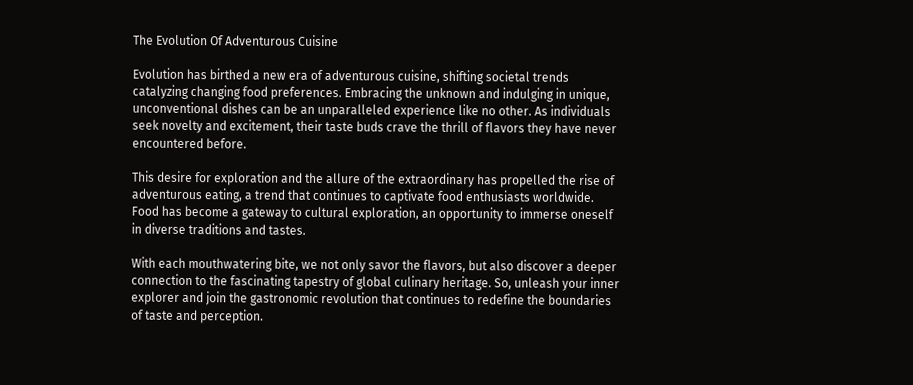The Evolution Of Adventurous Cuisine

Evolution has birthed a new era of adventurous cuisine, shifting societal trends catalyzing changing food preferences. Embracing the unknown and indulging in unique, unconventional dishes can be an unparalleled experience like no other. As individuals seek novelty and excitement, their taste buds crave the thrill of flavors they have never encountered before.

This desire for exploration and the allure of the extraordinary has propelled the rise of adventurous eating, a trend that continues to captivate food enthusiasts worldwide. Food has become a gateway to cultural exploration, an opportunity to immerse oneself in diverse traditions and tastes.

With each mouthwatering bite, we not only savor the flavors, but also discover a deeper connection to the fascinating tapestry of global culinary heritage. So, unleash your inner explorer and join the gastronomic revolution that continues to redefine the boundaries of taste and perception.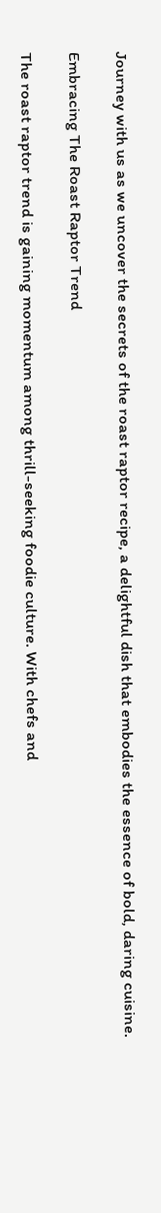Journey with us as we uncover the secrets of the roast raptor recipe, a delightful dish that embodies the essence of bold, daring cuisine.

Embracing The Roast Raptor Trend

The roast raptor trend is gaining momentum among thrill-seeking foodie culture. With chefs and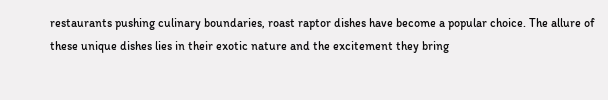restaurants pushing culinary boundaries, roast raptor dishes have become a popular choice. The allure of these unique dishes lies in their exotic nature and the excitement they bring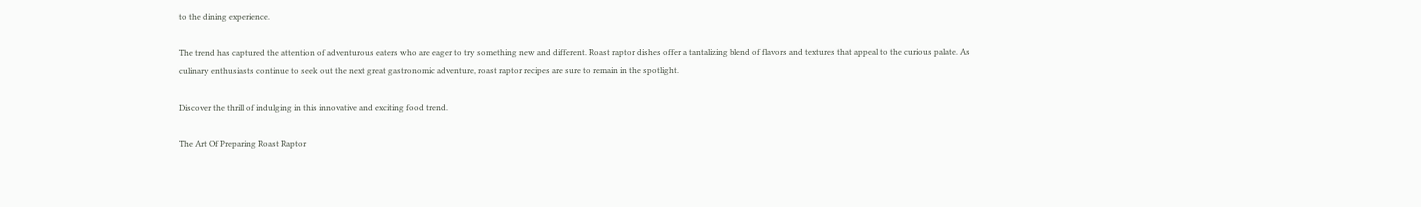to the dining experience.

The trend has captured the attention of adventurous eaters who are eager to try something new and different. Roast raptor dishes offer a tantalizing blend of flavors and textures that appeal to the curious palate. As culinary enthusiasts continue to seek out the next great gastronomic adventure, roast raptor recipes are sure to remain in the spotlight.

Discover the thrill of indulging in this innovative and exciting food trend.

The Art Of Preparing Roast Raptor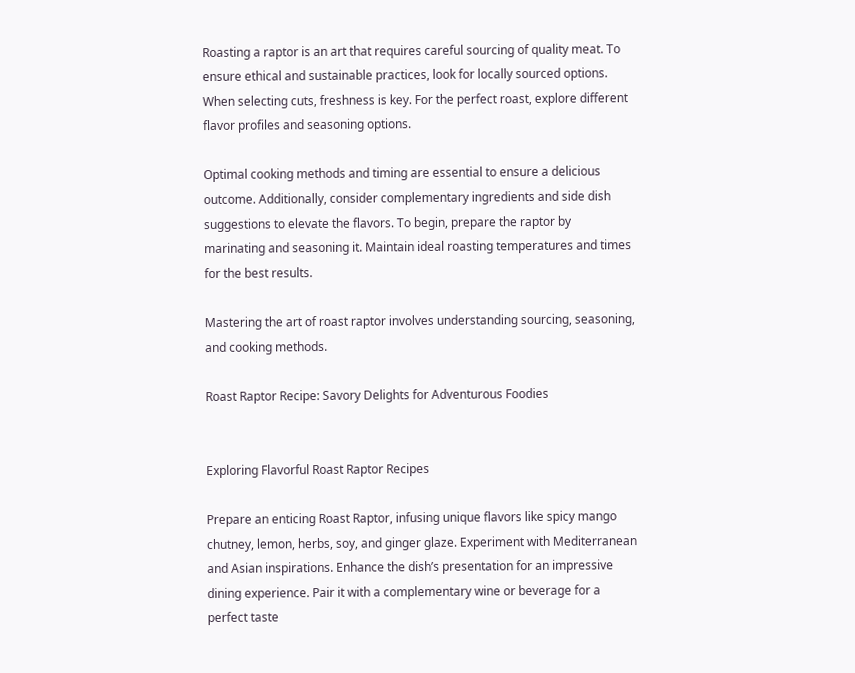Roasting a raptor is an art that requires careful sourcing of quality meat. To ensure ethical and sustainable practices, look for locally sourced options. When selecting cuts, freshness is key. For the perfect roast, explore different flavor profiles and seasoning options.

Optimal cooking methods and timing are essential to ensure a delicious outcome. Additionally, consider complementary ingredients and side dish suggestions to elevate the flavors. To begin, prepare the raptor by marinating and seasoning it. Maintain ideal roasting temperatures and times for the best results.

Mastering the art of roast raptor involves understanding sourcing, seasoning, and cooking methods.

Roast Raptor Recipe: Savory Delights for Adventurous Foodies


Exploring Flavorful Roast Raptor Recipes

Prepare an enticing Roast Raptor, infusing unique flavors like spicy mango chutney, lemon, herbs, soy, and ginger glaze. Experiment with Mediterranean and Asian inspirations. Enhance the dish’s presentation for an impressive dining experience. Pair it with a complementary wine or beverage for a perfect taste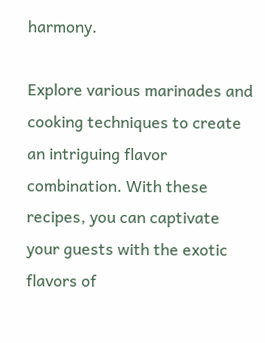harmony.

Explore various marinades and cooking techniques to create an intriguing flavor combination. With these recipes, you can captivate your guests with the exotic flavors of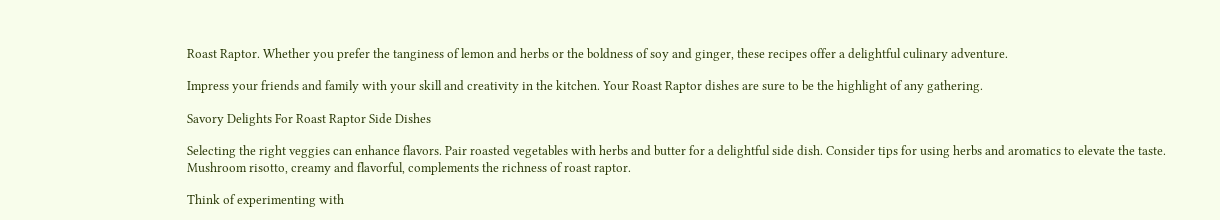Roast Raptor. Whether you prefer the tanginess of lemon and herbs or the boldness of soy and ginger, these recipes offer a delightful culinary adventure.

Impress your friends and family with your skill and creativity in the kitchen. Your Roast Raptor dishes are sure to be the highlight of any gathering.

Savory Delights For Roast Raptor Side Dishes

Selecting the right veggies can enhance flavors. Pair roasted vegetables with herbs and butter for a delightful side dish. Consider tips for using herbs and aromatics to elevate the taste. Mushroom risotto, creamy and flavorful, complements the richness of roast raptor.

Think of experimenting with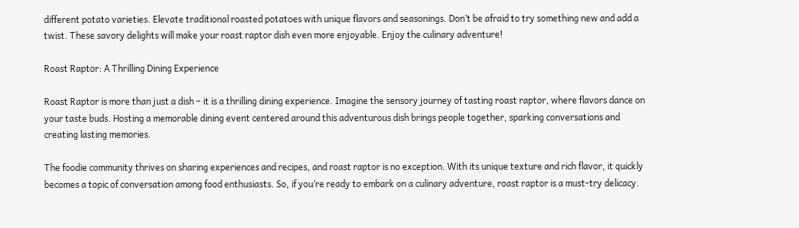different potato varieties. Elevate traditional roasted potatoes with unique flavors and seasonings. Don’t be afraid to try something new and add a twist. These savory delights will make your roast raptor dish even more enjoyable. Enjoy the culinary adventure!

Roast Raptor: A Thrilling Dining Experience

Roast Raptor is more than just a dish – it is a thrilling dining experience. Imagine the sensory journey of tasting roast raptor, where flavors dance on your taste buds. Hosting a memorable dining event centered around this adventurous dish brings people together, sparking conversations and creating lasting memories.

The foodie community thrives on sharing experiences and recipes, and roast raptor is no exception. With its unique texture and rich flavor, it quickly becomes a topic of conversation among food enthusiasts. So, if you’re ready to embark on a culinary adventure, roast raptor is a must-try delicacy.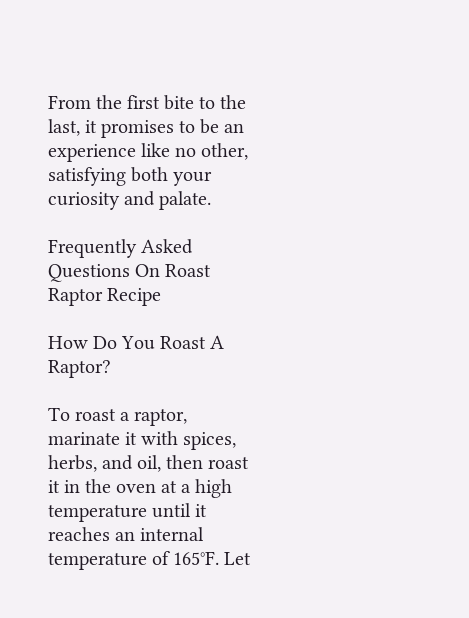From the first bite to the last, it promises to be an experience like no other, satisfying both your curiosity and palate.

Frequently Asked Questions On Roast Raptor Recipe

How Do You Roast A Raptor?

To roast a raptor, marinate it with spices, herbs, and oil, then roast it in the oven at a high temperature until it reaches an internal temperature of 165°F. Let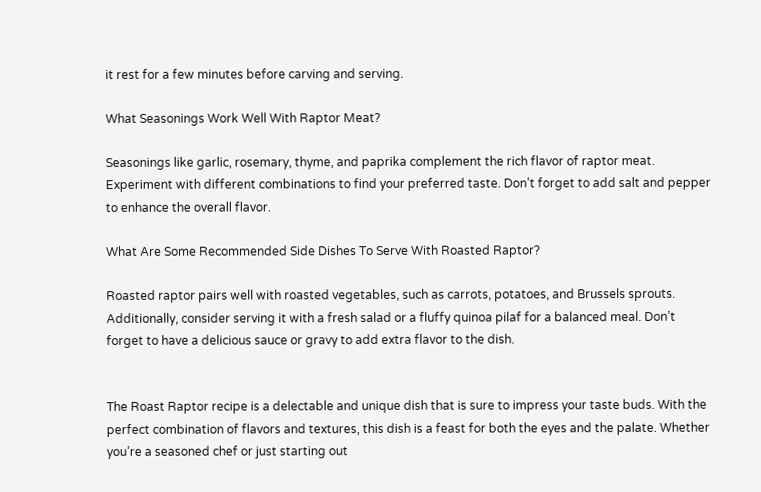it rest for a few minutes before carving and serving.

What Seasonings Work Well With Raptor Meat?

Seasonings like garlic, rosemary, thyme, and paprika complement the rich flavor of raptor meat. Experiment with different combinations to find your preferred taste. Don’t forget to add salt and pepper to enhance the overall flavor.

What Are Some Recommended Side Dishes To Serve With Roasted Raptor?

Roasted raptor pairs well with roasted vegetables, such as carrots, potatoes, and Brussels sprouts. Additionally, consider serving it with a fresh salad or a fluffy quinoa pilaf for a balanced meal. Don’t forget to have a delicious sauce or gravy to add extra flavor to the dish.


The Roast Raptor recipe is a delectable and unique dish that is sure to impress your taste buds. With the perfect combination of flavors and textures, this dish is a feast for both the eyes and the palate. Whether you’re a seasoned chef or just starting out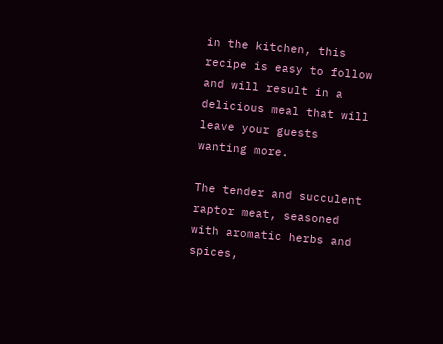in the kitchen, this recipe is easy to follow and will result in a delicious meal that will leave your guests wanting more.

The tender and succulent raptor meat, seasoned with aromatic herbs and spices,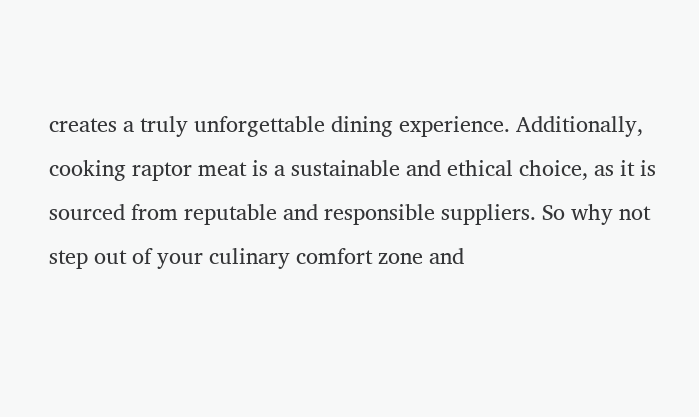creates a truly unforgettable dining experience. Additionally, cooking raptor meat is a sustainable and ethical choice, as it is sourced from reputable and responsible suppliers. So why not step out of your culinary comfort zone and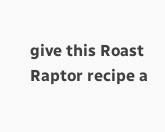give this Roast Raptor recipe a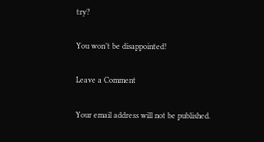try?

You won’t be disappointed!

Leave a Comment

Your email address will not be published.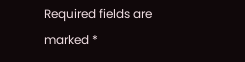Required fields are marked *